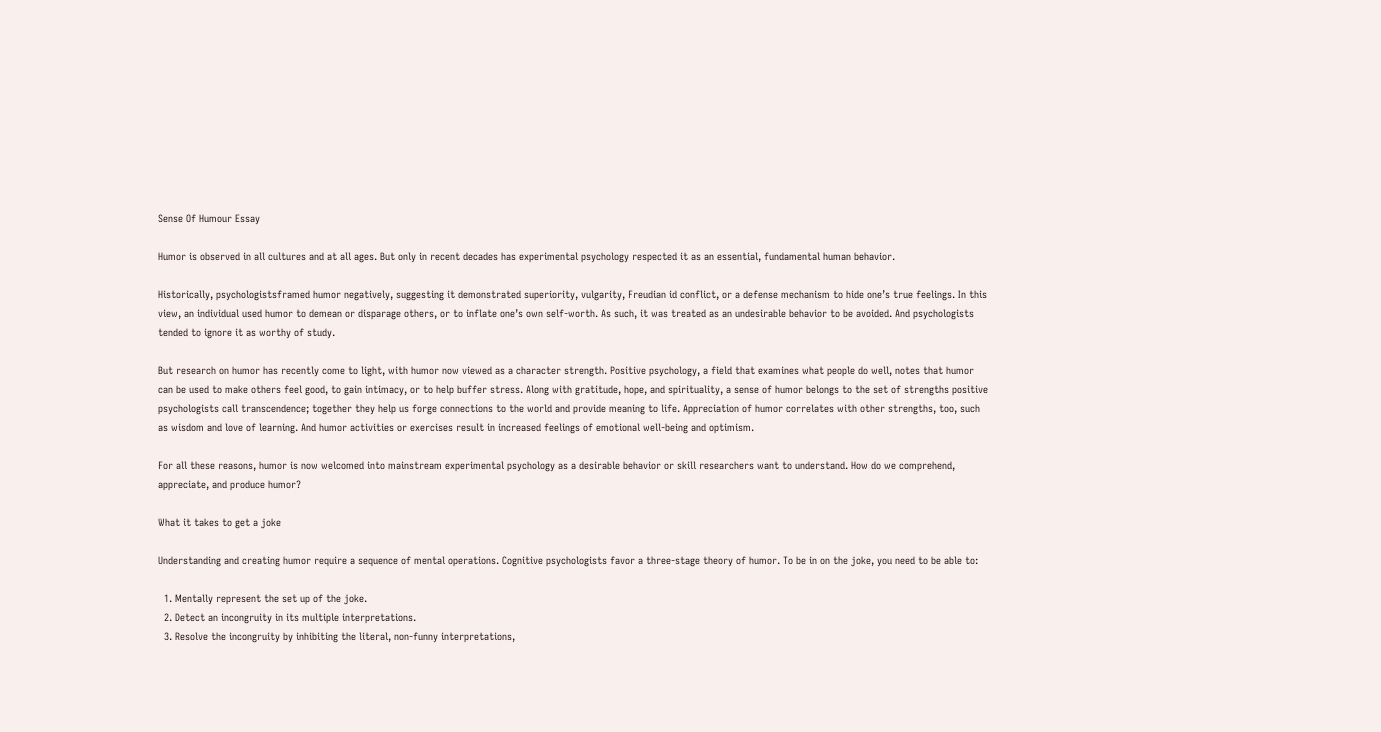Sense Of Humour Essay

Humor is observed in all cultures and at all ages. But only in recent decades has experimental psychology respected it as an essential, fundamental human behavior.

Historically, psychologistsframed humor negatively, suggesting it demonstrated superiority, vulgarity, Freudian id conflict, or a defense mechanism to hide one’s true feelings. In this view, an individual used humor to demean or disparage others, or to inflate one’s own self-worth. As such, it was treated as an undesirable behavior to be avoided. And psychologists tended to ignore it as worthy of study.

But research on humor has recently come to light, with humor now viewed as a character strength. Positive psychology, a field that examines what people do well, notes that humor can be used to make others feel good, to gain intimacy, or to help buffer stress. Along with gratitude, hope, and spirituality, a sense of humor belongs to the set of strengths positive psychologists call transcendence; together they help us forge connections to the world and provide meaning to life. Appreciation of humor correlates with other strengths, too, such as wisdom and love of learning. And humor activities or exercises result in increased feelings of emotional well-being and optimism.

For all these reasons, humor is now welcomed into mainstream experimental psychology as a desirable behavior or skill researchers want to understand. How do we comprehend, appreciate, and produce humor?

What it takes to get a joke

Understanding and creating humor require a sequence of mental operations. Cognitive psychologists favor a three-stage theory of humor. To be in on the joke, you need to be able to:

  1. Mentally represent the set up of the joke.
  2. Detect an incongruity in its multiple interpretations.
  3. Resolve the incongruity by inhibiting the literal, non-funny interpretations,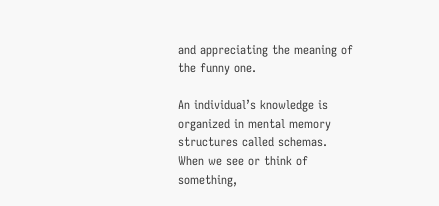and appreciating the meaning of the funny one.

An individual’s knowledge is organized in mental memory structures called schemas. When we see or think of something,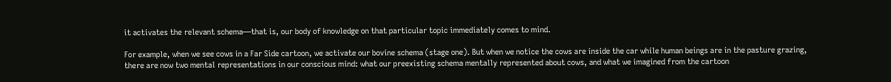it activates the relevant schema—that is, our body of knowledge on that particular topic immediately comes to mind.

For example, when we see cows in a Far Side cartoon, we activate our bovine schema (stage one). But when we notice the cows are inside the car while human beings are in the pasture grazing, there are now two mental representations in our conscious mind: what our preexisting schema mentally represented about cows, and what we imagined from the cartoon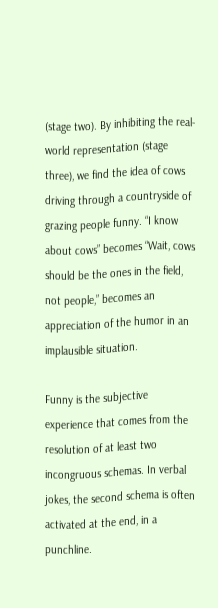(stage two). By inhibiting the real-world representation (stage three), we find the idea of cows driving through a countryside of grazing people funny. “I know about cows” becomes “Wait, cows should be the ones in the field, not people,” becomes an appreciation of the humor in an implausible situation.

Funny is the subjective experience that comes from the resolution of at least two incongruous schemas. In verbal jokes, the second schema is often activated at the end, in a punchline.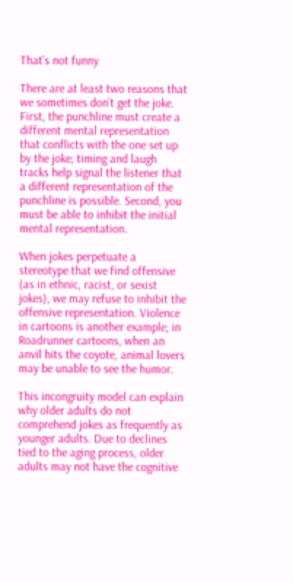That’s not funny

There are at least two reasons that we sometimes don’t get the joke. First, the punchline must create a different mental representation that conflicts with the one set up by the joke; timing and laugh tracks help signal the listener that a different representation of the punchline is possible. Second, you must be able to inhibit the initial mental representation.

When jokes perpetuate a stereotype that we find offensive (as in ethnic, racist, or sexist jokes), we may refuse to inhibit the offensive representation. Violence in cartoons is another example; in Roadrunner cartoons, when an anvil hits the coyote, animal lovers may be unable to see the humor.

This incongruity model can explain why older adults do not comprehend jokes as frequently as younger adults. Due to declines tied to the aging process, older adults may not have the cognitive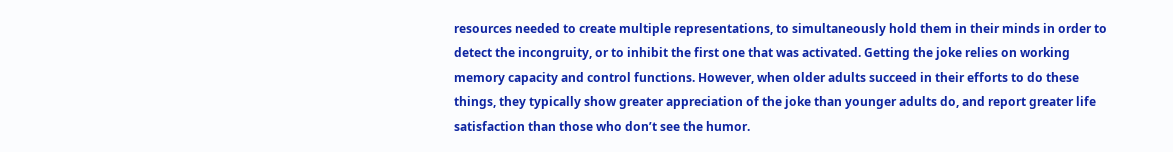resources needed to create multiple representations, to simultaneously hold them in their minds in order to detect the incongruity, or to inhibit the first one that was activated. Getting the joke relies on working memory capacity and control functions. However, when older adults succeed in their efforts to do these things, they typically show greater appreciation of the joke than younger adults do, and report greater life satisfaction than those who don’t see the humor.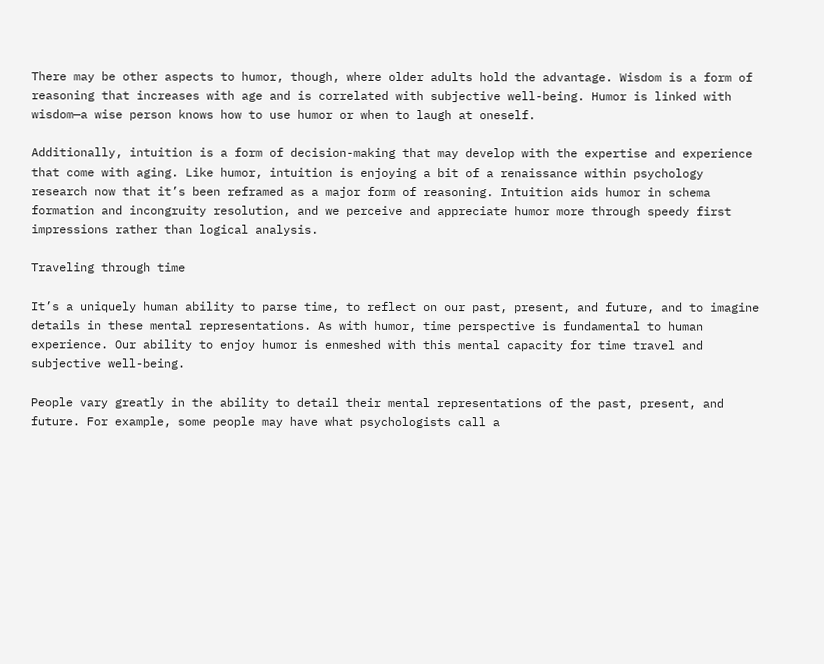There may be other aspects to humor, though, where older adults hold the advantage. Wisdom is a form of reasoning that increases with age and is correlated with subjective well-being. Humor is linked with wisdom—a wise person knows how to use humor or when to laugh at oneself.

Additionally, intuition is a form of decision-making that may develop with the expertise and experience that come with aging. Like humor, intuition is enjoying a bit of a renaissance within psychology research now that it’s been reframed as a major form of reasoning. Intuition aids humor in schema formation and incongruity resolution, and we perceive and appreciate humor more through speedy first impressions rather than logical analysis.

Traveling through time

It’s a uniquely human ability to parse time, to reflect on our past, present, and future, and to imagine details in these mental representations. As with humor, time perspective is fundamental to human experience. Our ability to enjoy humor is enmeshed with this mental capacity for time travel and subjective well-being.

People vary greatly in the ability to detail their mental representations of the past, present, and future. For example, some people may have what psychologists call a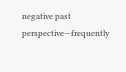negative past perspective—frequently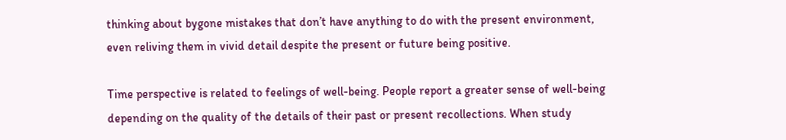thinking about bygone mistakes that don’t have anything to do with the present environment, even reliving them in vivid detail despite the present or future being positive.

Time perspective is related to feelings of well-being. People report a greater sense of well-being depending on the quality of the details of their past or present recollections. When study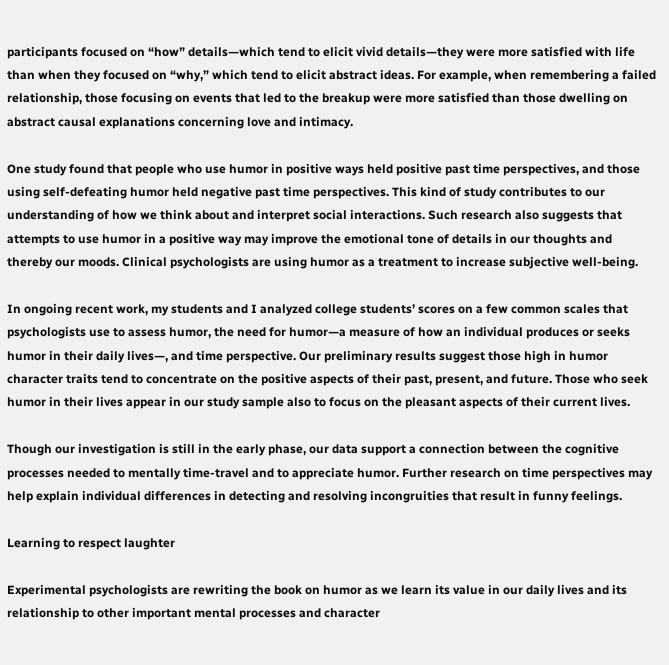participants focused on “how” details—which tend to elicit vivid details—they were more satisfied with life than when they focused on “why,” which tend to elicit abstract ideas. For example, when remembering a failed relationship, those focusing on events that led to the breakup were more satisfied than those dwelling on abstract causal explanations concerning love and intimacy.

One study found that people who use humor in positive ways held positive past time perspectives, and those using self-defeating humor held negative past time perspectives. This kind of study contributes to our understanding of how we think about and interpret social interactions. Such research also suggests that attempts to use humor in a positive way may improve the emotional tone of details in our thoughts and thereby our moods. Clinical psychologists are using humor as a treatment to increase subjective well-being.

In ongoing recent work, my students and I analyzed college students’ scores on a few common scales that psychologists use to assess humor, the need for humor—a measure of how an individual produces or seeks humor in their daily lives—, and time perspective. Our preliminary results suggest those high in humor character traits tend to concentrate on the positive aspects of their past, present, and future. Those who seek humor in their lives appear in our study sample also to focus on the pleasant aspects of their current lives.

Though our investigation is still in the early phase, our data support a connection between the cognitive processes needed to mentally time-travel and to appreciate humor. Further research on time perspectives may help explain individual differences in detecting and resolving incongruities that result in funny feelings.

Learning to respect laughter

Experimental psychologists are rewriting the book on humor as we learn its value in our daily lives and its relationship to other important mental processes and character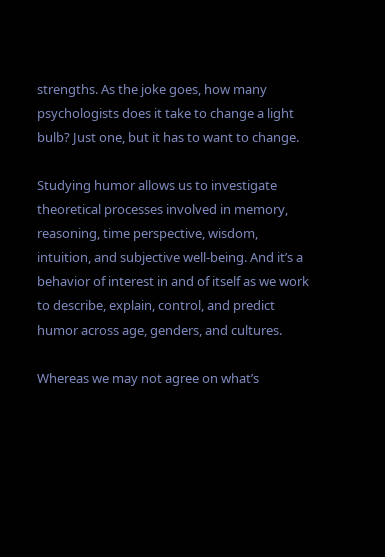strengths. As the joke goes, how many psychologists does it take to change a light bulb? Just one, but it has to want to change.

Studying humor allows us to investigate theoretical processes involved in memory, reasoning, time perspective, wisdom, intuition, and subjective well-being. And it’s a behavior of interest in and of itself as we work to describe, explain, control, and predict humor across age, genders, and cultures.

Whereas we may not agree on what’s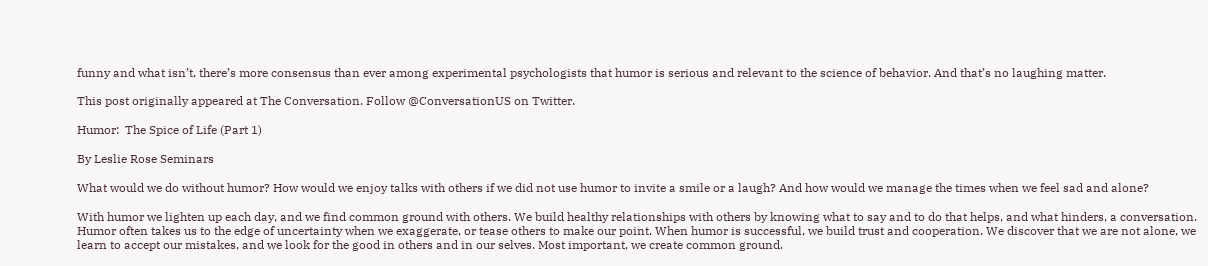funny and what isn’t, there’s more consensus than ever among experimental psychologists that humor is serious and relevant to the science of behavior. And that’s no laughing matter.

This post originally appeared at The Conversation. Follow @ConversationUS on Twitter.

Humor:  The Spice of Life (Part 1)

By Leslie Rose Seminars

What would we do without humor? How would we enjoy talks with others if we did not use humor to invite a smile or a laugh? And how would we manage the times when we feel sad and alone?

With humor we lighten up each day, and we find common ground with others. We build healthy relationships with others by knowing what to say and to do that helps, and what hinders, a conversation. Humor often takes us to the edge of uncertainty when we exaggerate, or tease others to make our point. When humor is successful, we build trust and cooperation. We discover that we are not alone, we learn to accept our mistakes, and we look for the good in others and in our selves. Most important, we create common ground.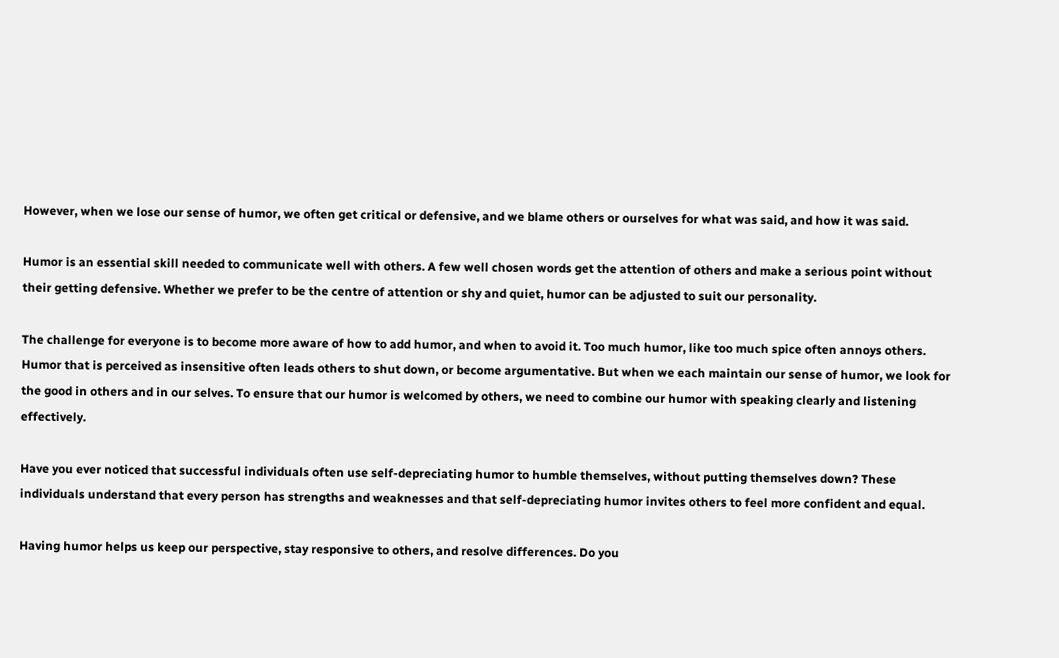However, when we lose our sense of humor, we often get critical or defensive, and we blame others or ourselves for what was said, and how it was said.

Humor is an essential skill needed to communicate well with others. A few well chosen words get the attention of others and make a serious point without their getting defensive. Whether we prefer to be the centre of attention or shy and quiet, humor can be adjusted to suit our personality.

The challenge for everyone is to become more aware of how to add humor, and when to avoid it. Too much humor, like too much spice often annoys others. Humor that is perceived as insensitive often leads others to shut down, or become argumentative. But when we each maintain our sense of humor, we look for the good in others and in our selves. To ensure that our humor is welcomed by others, we need to combine our humor with speaking clearly and listening effectively.

Have you ever noticed that successful individuals often use self-depreciating humor to humble themselves, without putting themselves down? These individuals understand that every person has strengths and weaknesses and that self-depreciating humor invites others to feel more confident and equal.

Having humor helps us keep our perspective, stay responsive to others, and resolve differences. Do you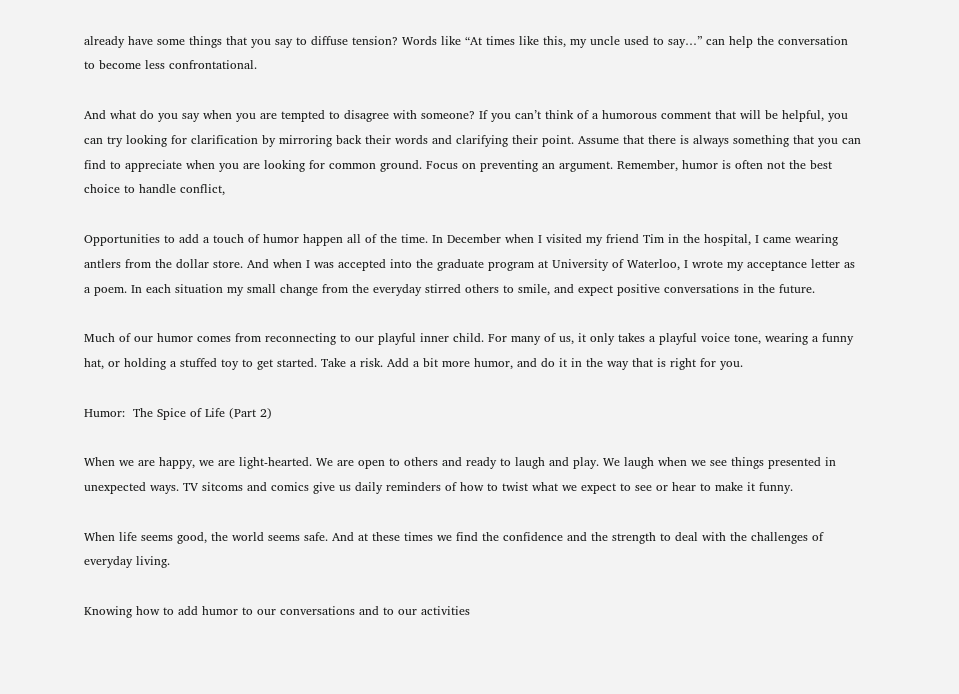already have some things that you say to diffuse tension? Words like “At times like this, my uncle used to say…” can help the conversation to become less confrontational.

And what do you say when you are tempted to disagree with someone? If you can’t think of a humorous comment that will be helpful, you can try looking for clarification by mirroring back their words and clarifying their point. Assume that there is always something that you can find to appreciate when you are looking for common ground. Focus on preventing an argument. Remember, humor is often not the best choice to handle conflict,

Opportunities to add a touch of humor happen all of the time. In December when I visited my friend Tim in the hospital, I came wearing antlers from the dollar store. And when I was accepted into the graduate program at University of Waterloo, I wrote my acceptance letter as a poem. In each situation my small change from the everyday stirred others to smile, and expect positive conversations in the future.

Much of our humor comes from reconnecting to our playful inner child. For many of us, it only takes a playful voice tone, wearing a funny hat, or holding a stuffed toy to get started. Take a risk. Add a bit more humor, and do it in the way that is right for you.

Humor:  The Spice of Life (Part 2)

When we are happy, we are light-hearted. We are open to others and ready to laugh and play. We laugh when we see things presented in unexpected ways. TV sitcoms and comics give us daily reminders of how to twist what we expect to see or hear to make it funny.

When life seems good, the world seems safe. And at these times we find the confidence and the strength to deal with the challenges of everyday living.

Knowing how to add humor to our conversations and to our activities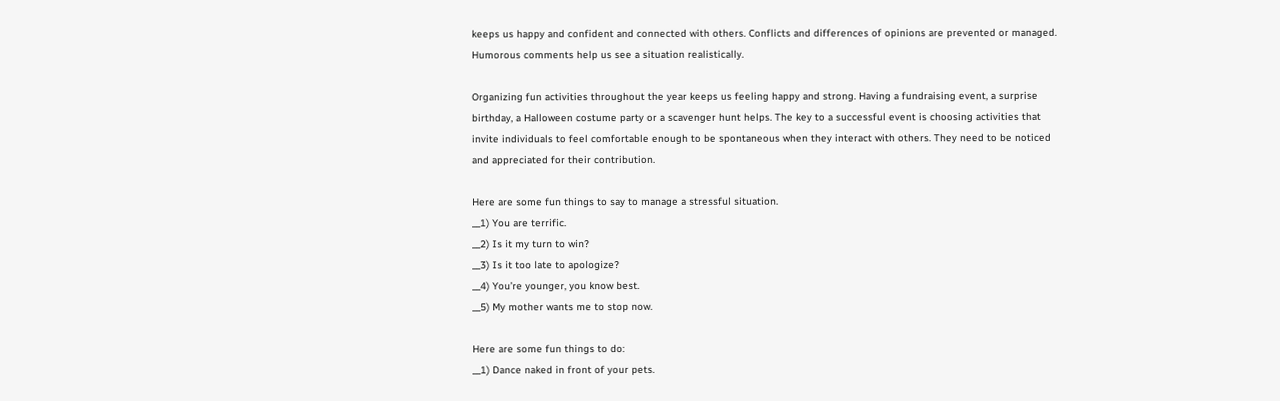keeps us happy and confident and connected with others. Conflicts and differences of opinions are prevented or managed. Humorous comments help us see a situation realistically.

Organizing fun activities throughout the year keeps us feeling happy and strong. Having a fundraising event, a surprise birthday, a Halloween costume party or a scavenger hunt helps. The key to a successful event is choosing activities that invite individuals to feel comfortable enough to be spontaneous when they interact with others. They need to be noticed and appreciated for their contribution.

Here are some fun things to say to manage a stressful situation.
__1) You are terrific.
__2) Is it my turn to win?
__3) Is it too late to apologize?
__4) You’re younger, you know best.
__5) My mother wants me to stop now.

Here are some fun things to do:
__1) Dance naked in front of your pets.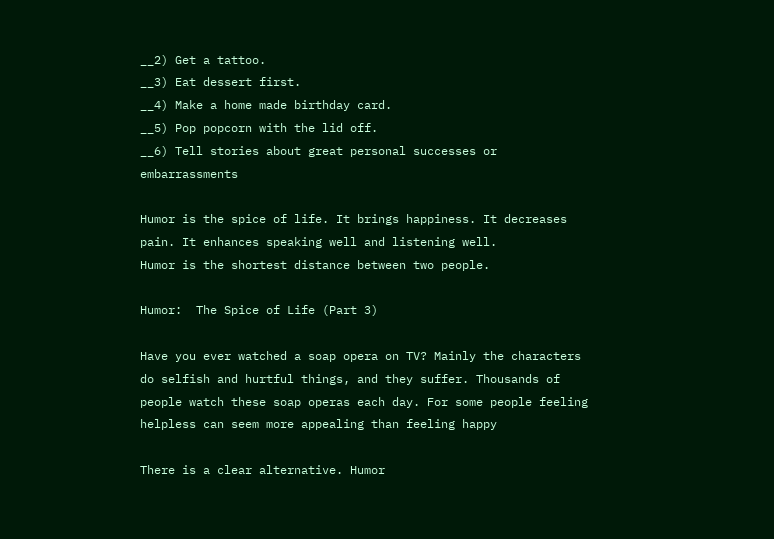__2) Get a tattoo.
__3) Eat dessert first.
__4) Make a home made birthday card.
__5) Pop popcorn with the lid off.
__6) Tell stories about great personal successes or embarrassments

Humor is the spice of life. It brings happiness. It decreases pain. It enhances speaking well and listening well.
Humor is the shortest distance between two people.

Humor:  The Spice of Life (Part 3)

Have you ever watched a soap opera on TV? Mainly the characters do selfish and hurtful things, and they suffer. Thousands of people watch these soap operas each day. For some people feeling helpless can seem more appealing than feeling happy

There is a clear alternative. Humor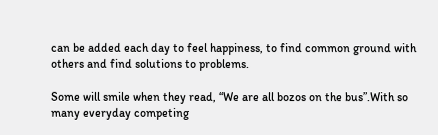can be added each day to feel happiness, to find common ground with others and find solutions to problems.

Some will smile when they read, “We are all bozos on the bus”.With so many everyday competing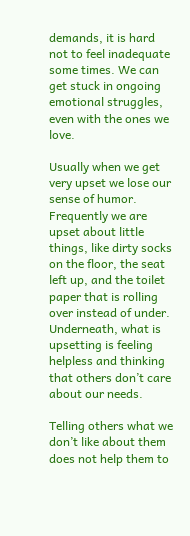demands, it is hard not to feel inadequate some times. We can get stuck in ongoing emotional struggles, even with the ones we love.

Usually when we get very upset we lose our sense of humor. Frequently we are upset about little things, like dirty socks on the floor, the seat left up, and the toilet paper that is rolling over instead of under. Underneath, what is upsetting is feeling helpless and thinking that others don’t care about our needs.

Telling others what we don’t like about them does not help them to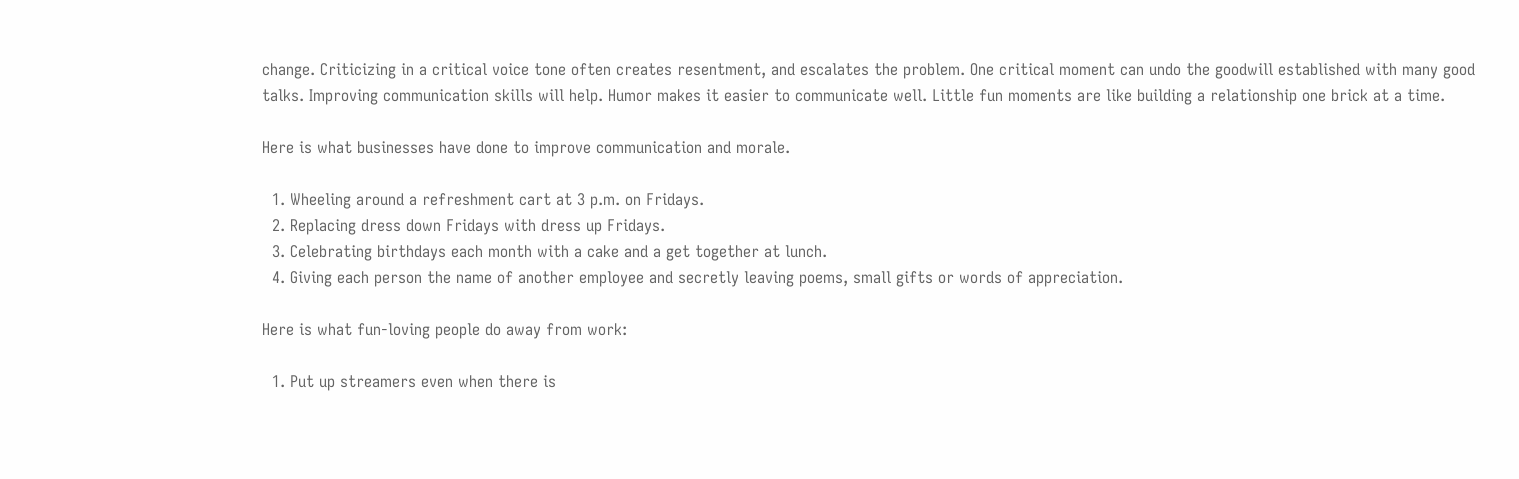change. Criticizing in a critical voice tone often creates resentment, and escalates the problem. One critical moment can undo the goodwill established with many good talks. Improving communication skills will help. Humor makes it easier to communicate well. Little fun moments are like building a relationship one brick at a time.

Here is what businesses have done to improve communication and morale.

  1. Wheeling around a refreshment cart at 3 p.m. on Fridays.
  2. Replacing dress down Fridays with dress up Fridays.
  3. Celebrating birthdays each month with a cake and a get together at lunch.
  4. Giving each person the name of another employee and secretly leaving poems, small gifts or words of appreciation.

Here is what fun-loving people do away from work:

  1. Put up streamers even when there is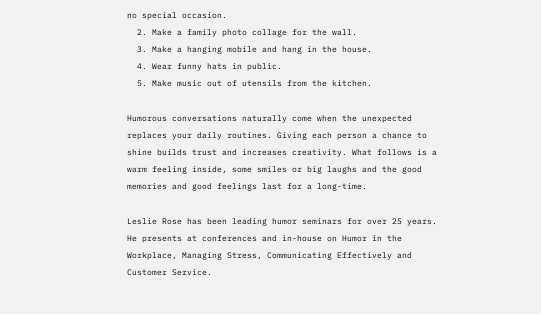no special occasion.
  2. Make a family photo collage for the wall.
  3. Make a hanging mobile and hang in the house.
  4. Wear funny hats in public.
  5. Make music out of utensils from the kitchen.

Humorous conversations naturally come when the unexpected replaces your daily routines. Giving each person a chance to shine builds trust and increases creativity. What follows is a warm feeling inside, some smiles or big laughs and the good memories and good feelings last for a long-time.

Leslie Rose has been leading humor seminars for over 25 years.   He presents at conferences and in-house on Humor in the Workplace, Managing Stress, Communicating Effectively and Customer Service.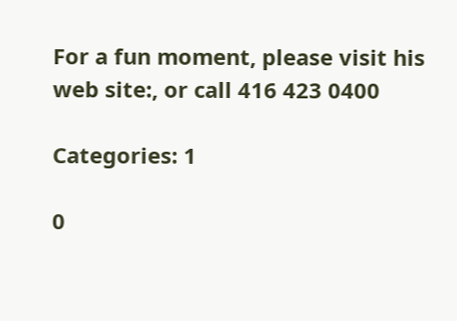For a fun moment, please visit his web site:, or call 416 423 0400

Categories: 1

0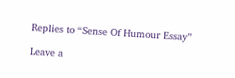Replies to “Sense Of Humour Essay”

Leave a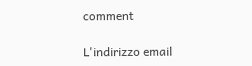comment

L'indirizzo email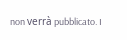non verrà pubblicato. I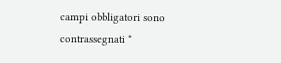campi obbligatori sono contrassegnati *